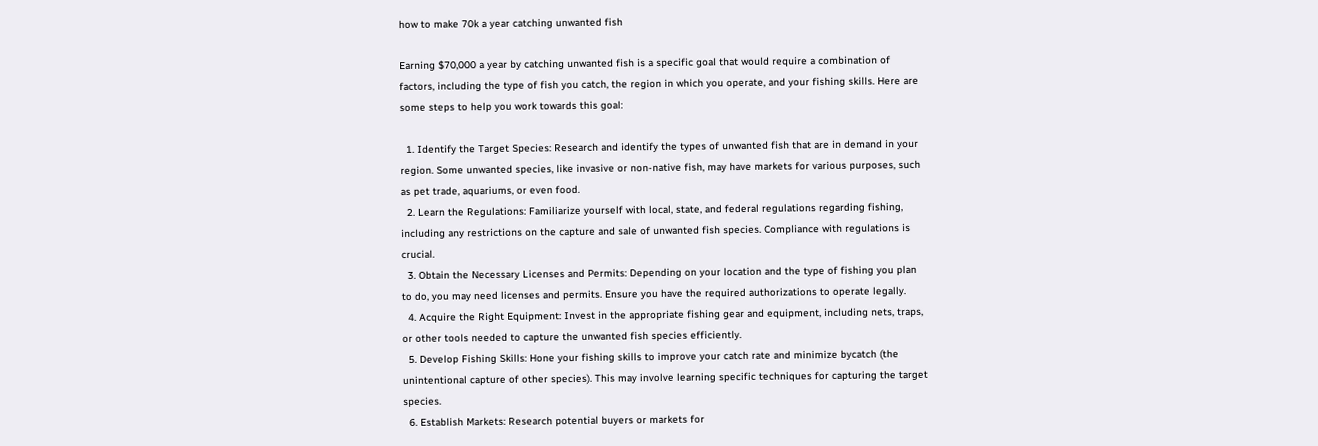how to make 70k a year catching unwanted fish

Earning $70,000 a year by catching unwanted fish is a specific goal that would require a combination of factors, including the type of fish you catch, the region in which you operate, and your fishing skills. Here are some steps to help you work towards this goal:

  1. Identify the Target Species: Research and identify the types of unwanted fish that are in demand in your region. Some unwanted species, like invasive or non-native fish, may have markets for various purposes, such as pet trade, aquariums, or even food.
  2. Learn the Regulations: Familiarize yourself with local, state, and federal regulations regarding fishing, including any restrictions on the capture and sale of unwanted fish species. Compliance with regulations is crucial.
  3. Obtain the Necessary Licenses and Permits: Depending on your location and the type of fishing you plan to do, you may need licenses and permits. Ensure you have the required authorizations to operate legally.
  4. Acquire the Right Equipment: Invest in the appropriate fishing gear and equipment, including nets, traps, or other tools needed to capture the unwanted fish species efficiently.
  5. Develop Fishing Skills: Hone your fishing skills to improve your catch rate and minimize bycatch (the unintentional capture of other species). This may involve learning specific techniques for capturing the target species.
  6. Establish Markets: Research potential buyers or markets for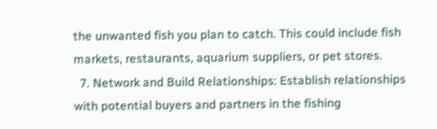the unwanted fish you plan to catch. This could include fish markets, restaurants, aquarium suppliers, or pet stores.
  7. Network and Build Relationships: Establish relationships with potential buyers and partners in the fishing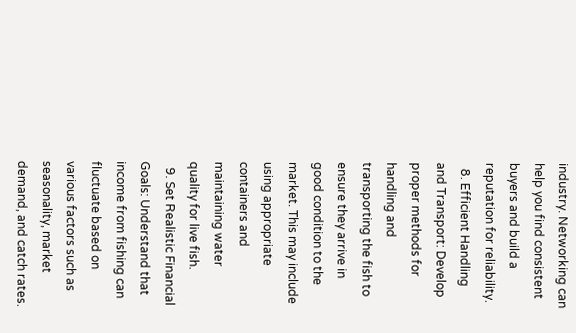industry. Networking can help you find consistent buyers and build a reputation for reliability.
  8. Efficient Handling and Transport: Develop proper methods for handling and transporting the fish to ensure they arrive in good condition to the market. This may include using appropriate containers and maintaining water quality for live fish.
  9. Set Realistic Financial Goals: Understand that income from fishing can fluctuate based on various factors such as seasonality, market demand, and catch rates.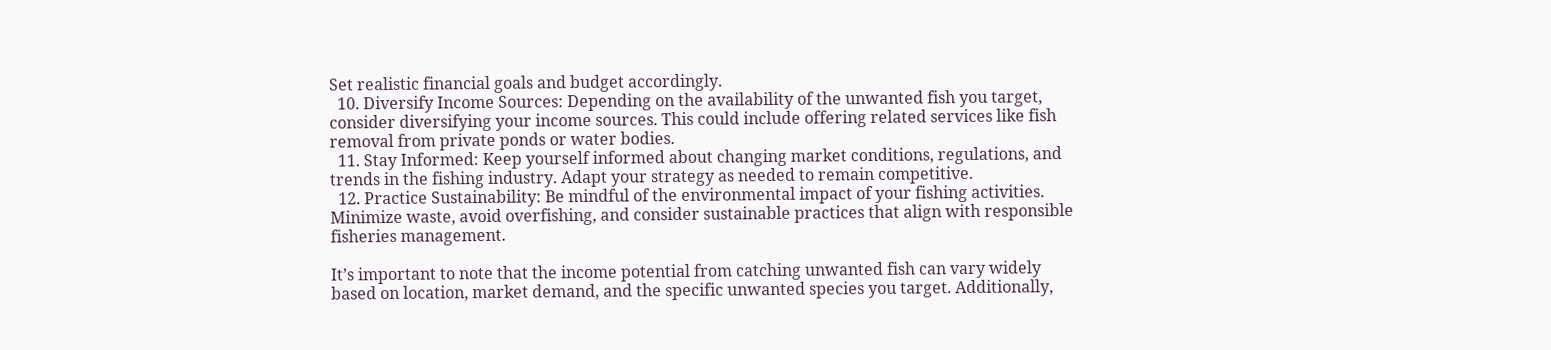Set realistic financial goals and budget accordingly.
  10. Diversify Income Sources: Depending on the availability of the unwanted fish you target, consider diversifying your income sources. This could include offering related services like fish removal from private ponds or water bodies.
  11. Stay Informed: Keep yourself informed about changing market conditions, regulations, and trends in the fishing industry. Adapt your strategy as needed to remain competitive.
  12. Practice Sustainability: Be mindful of the environmental impact of your fishing activities. Minimize waste, avoid overfishing, and consider sustainable practices that align with responsible fisheries management.

It’s important to note that the income potential from catching unwanted fish can vary widely based on location, market demand, and the specific unwanted species you target. Additionally,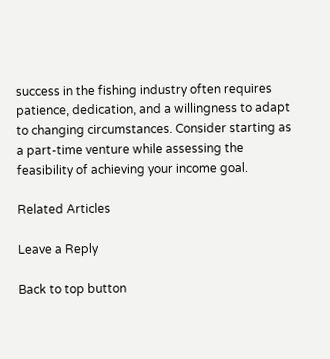success in the fishing industry often requires patience, dedication, and a willingness to adapt to changing circumstances. Consider starting as a part-time venture while assessing the feasibility of achieving your income goal.

Related Articles

Leave a Reply

Back to top button